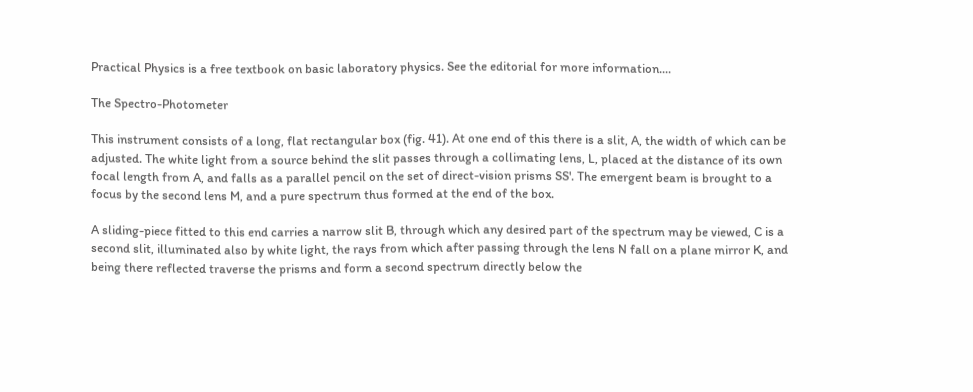Practical Physics is a free textbook on basic laboratory physics. See the editorial for more information....

The Spectro-Photometer

This instrument consists of a long, flat rectangular box (fig. 41). At one end of this there is a slit, A, the width of which can be adjusted. The white light from a source behind the slit passes through a collimating lens, L, placed at the distance of its own focal length from A, and falls as a parallel pencil on the set of direct-vision prisms SS'. The emergent beam is brought to a focus by the second lens M, and a pure spectrum thus formed at the end of the box.

A sliding-piece fitted to this end carries a narrow slit B, through which any desired part of the spectrum may be viewed, C is a second slit, illuminated also by white light, the rays from which after passing through the lens N fall on a plane mirror K, and being there reflected traverse the prisms and form a second spectrum directly below the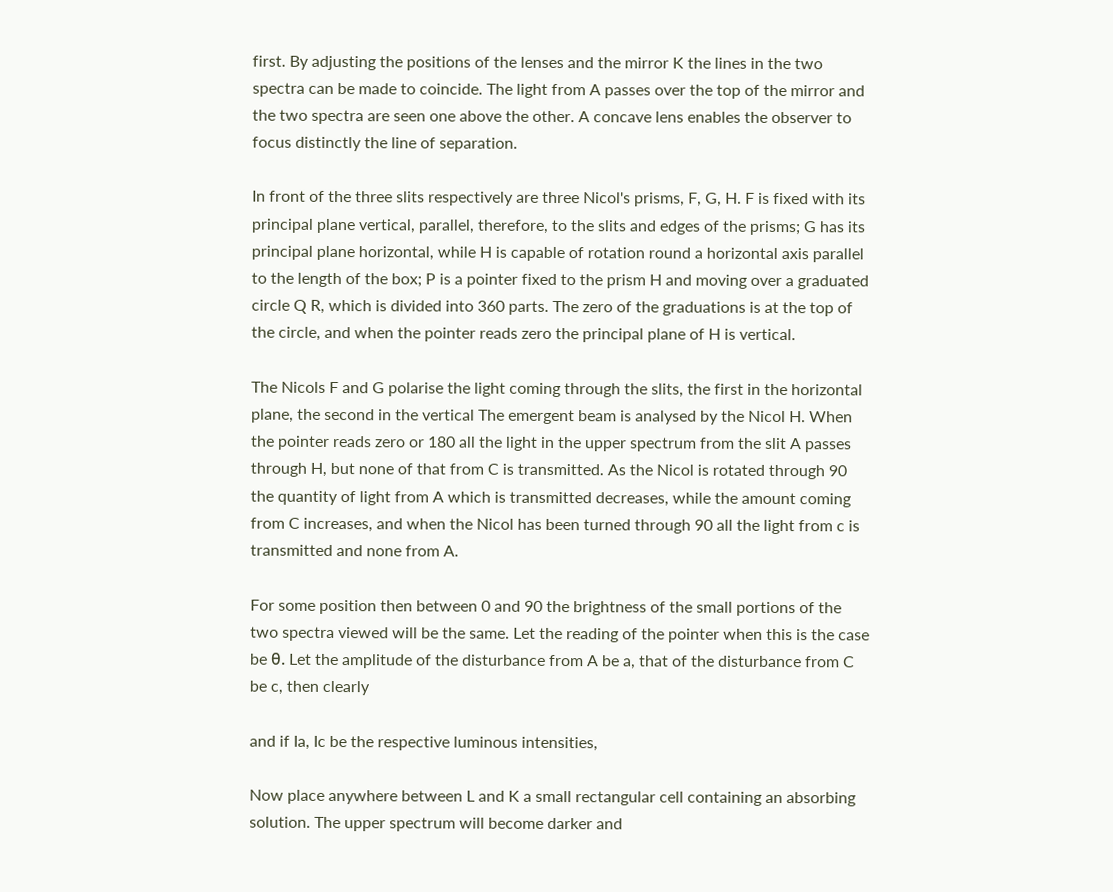first. By adjusting the positions of the lenses and the mirror K the lines in the two spectra can be made to coincide. The light from A passes over the top of the mirror and the two spectra are seen one above the other. A concave lens enables the observer to focus distinctly the line of separation.

In front of the three slits respectively are three Nicol's prisms, F, G, H. F is fixed with its principal plane vertical, parallel, therefore, to the slits and edges of the prisms; G has its principal plane horizontal, while H is capable of rotation round a horizontal axis parallel to the length of the box; P is a pointer fixed to the prism H and moving over a graduated circle Q R, which is divided into 360 parts. The zero of the graduations is at the top of the circle, and when the pointer reads zero the principal plane of H is vertical.

The Nicols F and G polarise the light coming through the slits, the first in the horizontal plane, the second in the vertical The emergent beam is analysed by the Nicol H. When the pointer reads zero or 180 all the light in the upper spectrum from the slit A passes through H, but none of that from C is transmitted. As the Nicol is rotated through 90 the quantity of light from A which is transmitted decreases, while the amount coming from C increases, and when the Nicol has been turned through 90 all the light from c is transmitted and none from A.

For some position then between 0 and 90 the brightness of the small portions of the two spectra viewed will be the same. Let the reading of the pointer when this is the case be θ. Let the amplitude of the disturbance from A be a, that of the disturbance from C be c, then clearly

and if Ia, Ic be the respective luminous intensities,

Now place anywhere between L and K a small rectangular cell containing an absorbing solution. The upper spectrum will become darker and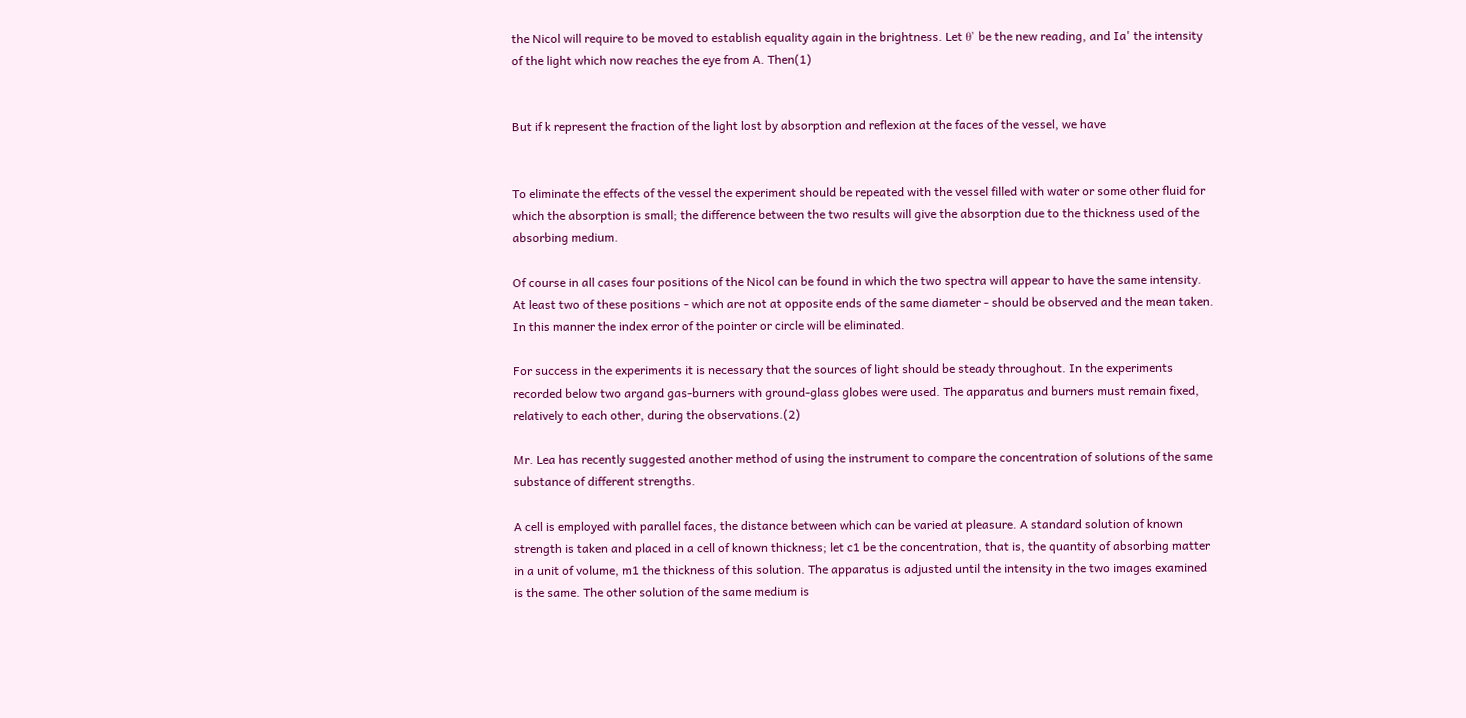the Nicol will require to be moved to establish equality again in the brightness. Let θ' be the new reading, and Ia' the intensity of the light which now reaches the eye from A. Then(1)


But if k represent the fraction of the light lost by absorption and reflexion at the faces of the vessel, we have


To eliminate the effects of the vessel the experiment should be repeated with the vessel filled with water or some other fluid for which the absorption is small; the difference between the two results will give the absorption due to the thickness used of the absorbing medium.

Of course in all cases four positions of the Nicol can be found in which the two spectra will appear to have the same intensity. At least two of these positions - which are not at opposite ends of the same diameter - should be observed and the mean taken. In this manner the index error of the pointer or circle will be eliminated.

For success in the experiments it is necessary that the sources of light should be steady throughout. In the experiments recorded below two argand gas-burners with ground-glass globes were used. The apparatus and burners must remain fixed, relatively to each other, during the observations.(2)

Mr. Lea has recently suggested another method of using the instrument to compare the concentration of solutions of the same substance of different strengths.

A cell is employed with parallel faces, the distance between which can be varied at pleasure. A standard solution of known strength is taken and placed in a cell of known thickness; let c1 be the concentration, that is, the quantity of absorbing matter in a unit of volume, m1 the thickness of this solution. The apparatus is adjusted until the intensity in the two images examined is the same. The other solution of the same medium is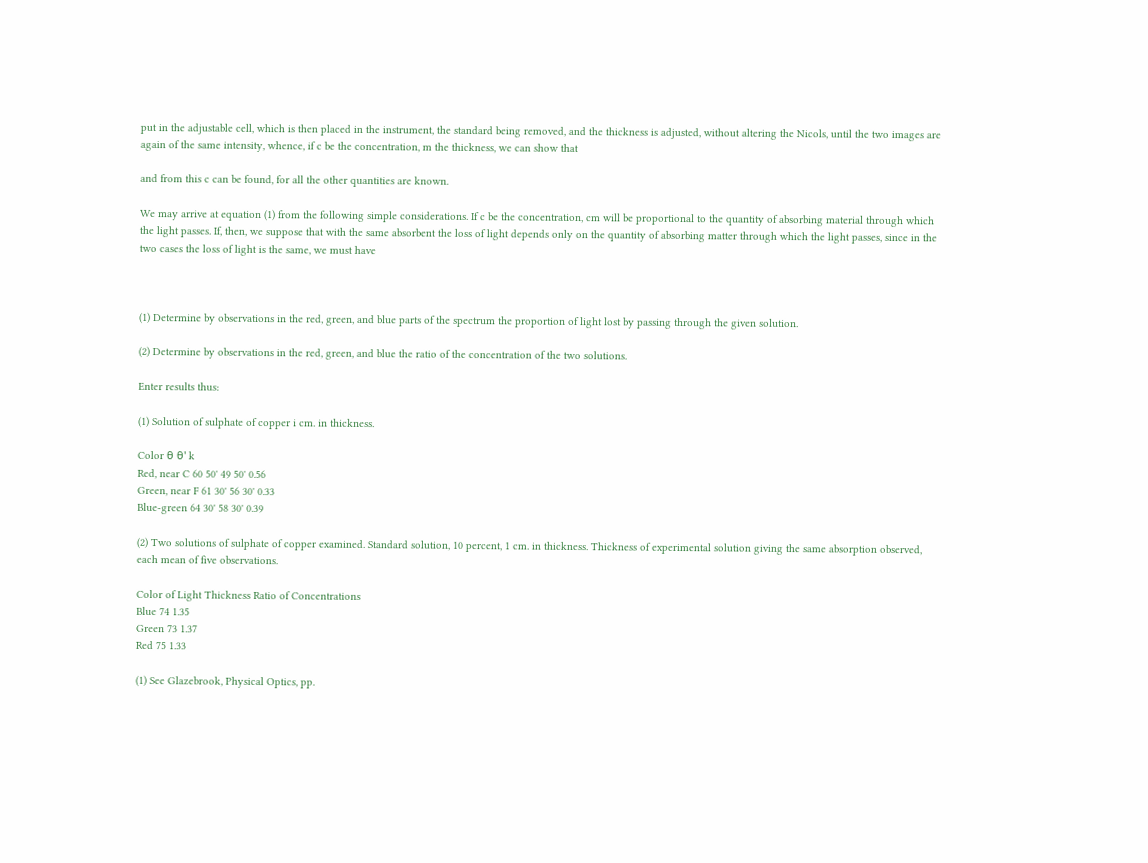put in the adjustable cell, which is then placed in the instrument, the standard being removed, and the thickness is adjusted, without altering the Nicols, until the two images are again of the same intensity, whence, if c be the concentration, m the thickness, we can show that

and from this c can be found, for all the other quantities are known.

We may arrive at equation (1) from the following simple considerations. If c be the concentration, cm will be proportional to the quantity of absorbing material through which the light passes. If, then, we suppose that with the same absorbent the loss of light depends only on the quantity of absorbing matter through which the light passes, since in the two cases the loss of light is the same, we must have



(1) Determine by observations in the red, green, and blue parts of the spectrum the proportion of light lost by passing through the given solution.

(2) Determine by observations in the red, green, and blue the ratio of the concentration of the two solutions.

Enter results thus:

(1) Solution of sulphate of copper i cm. in thickness.

Color θ θ' k
Red, near C 60 50' 49 50' 0.56
Green, near F 61 30' 56 30' 0.33
Blue-green 64 30' 58 30' 0.39

(2) Two solutions of sulphate of copper examined. Standard solution, 10 percent, 1 cm. in thickness. Thickness of experimental solution giving the same absorption observed, each mean of five observations.

Color of Light Thickness Ratio of Concentrations
Blue 74 1.35
Green 73 1.37
Red 75 1.33

(1) See Glazebrook, Physical Optics, pp.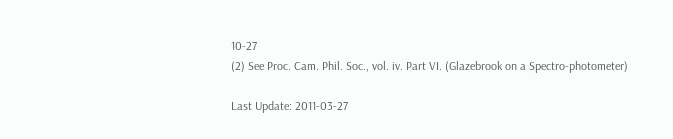10-27
(2) See Proc. Cam. Phil. Soc., vol. iv. Part VI. (Glazebrook on a Spectro-photometer)

Last Update: 2011-03-27